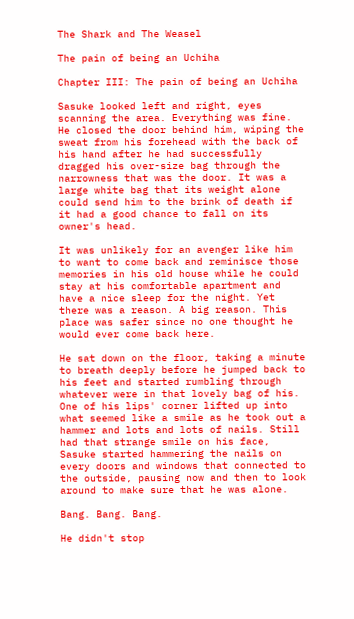The Shark and The Weasel

The pain of being an Uchiha

Chapter III: The pain of being an Uchiha

Sasuke looked left and right, eyes scanning the area. Everything was fine. He closed the door behind him, wiping the sweat from his forehead with the back of his hand after he had successfully dragged his over-size bag through the narrowness that was the door. It was a large white bag that its weight alone could send him to the brink of death if it had a good chance to fall on its owner's head.

It was unlikely for an avenger like him to want to come back and reminisce those memories in his old house while he could stay at his comfortable apartment and have a nice sleep for the night. Yet there was a reason. A big reason. This place was safer since no one thought he would ever come back here.

He sat down on the floor, taking a minute to breath deeply before he jumped back to his feet and started rumbling through whatever were in that lovely bag of his. One of his lips' corner lifted up into what seemed like a smile as he took out a hammer and lots and lots of nails. Still had that strange smile on his face, Sasuke started hammering the nails on every doors and windows that connected to the outside, pausing now and then to look around to make sure that he was alone.

Bang. Bang. Bang.

He didn't stop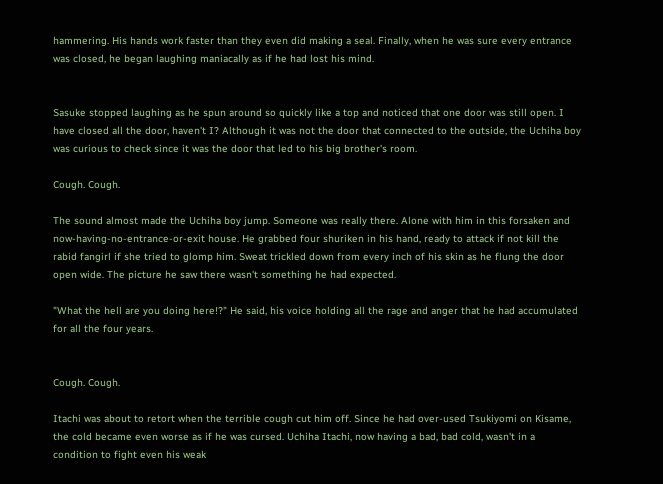hammering. His hands work faster than they even did making a seal. Finally, when he was sure every entrance was closed, he began laughing maniacally as if he had lost his mind.


Sasuke stopped laughing as he spun around so quickly like a top and noticed that one door was still open. I have closed all the door, haven't I? Although it was not the door that connected to the outside, the Uchiha boy was curious to check since it was the door that led to his big brother's room.

Cough. Cough.

The sound almost made the Uchiha boy jump. Someone was really there. Alone with him in this forsaken and now-having-no-entrance-or-exit house. He grabbed four shuriken in his hand, ready to attack if not kill the rabid fangirl if she tried to glomp him. Sweat trickled down from every inch of his skin as he flung the door open wide. The picture he saw there wasn't something he had expected.

"What the hell are you doing here!?" He said, his voice holding all the rage and anger that he had accumulated for all the four years.


Cough. Cough.

Itachi was about to retort when the terrible cough cut him off. Since he had over-used Tsukiyomi on Kisame, the cold became even worse as if he was cursed. Uchiha Itachi, now having a bad, bad cold, wasn't in a condition to fight even his weak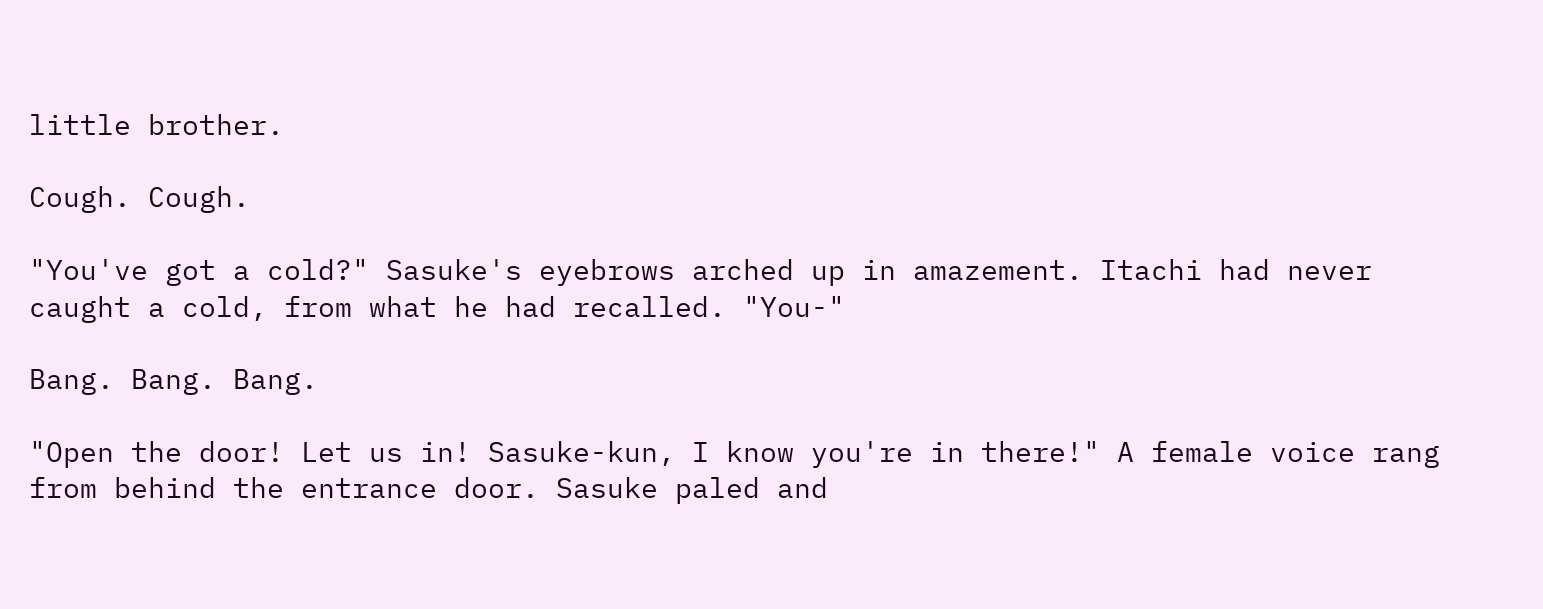little brother.

Cough. Cough.

"You've got a cold?" Sasuke's eyebrows arched up in amazement. Itachi had never caught a cold, from what he had recalled. "You-"

Bang. Bang. Bang.

"Open the door! Let us in! Sasuke-kun, I know you're in there!" A female voice rang from behind the entrance door. Sasuke paled and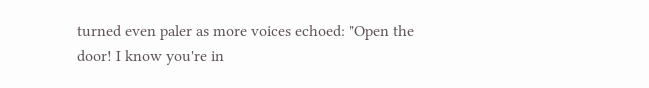turned even paler as more voices echoed: "Open the door! I know you're in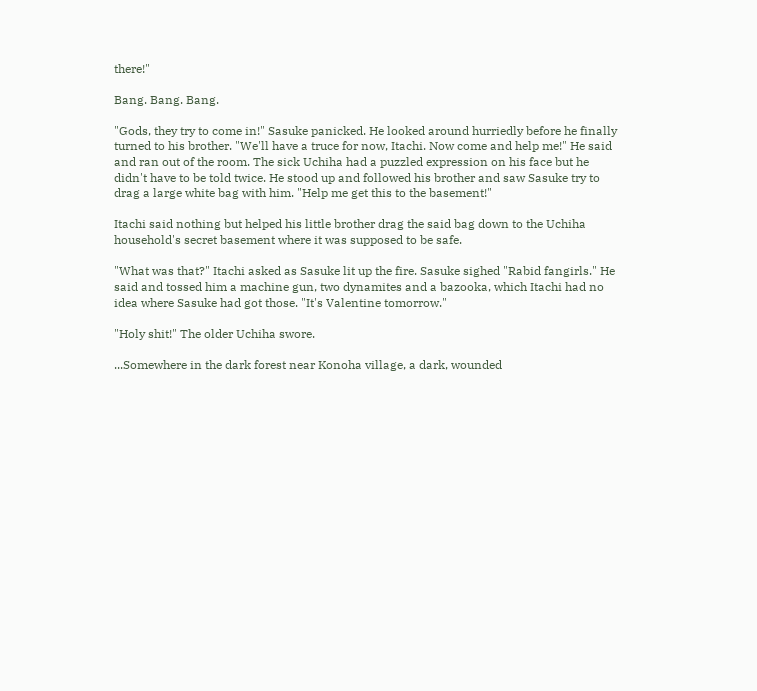there!"

Bang. Bang. Bang.

"Gods, they try to come in!" Sasuke panicked. He looked around hurriedly before he finally turned to his brother. "We'll have a truce for now, Itachi. Now come and help me!" He said and ran out of the room. The sick Uchiha had a puzzled expression on his face but he didn't have to be told twice. He stood up and followed his brother and saw Sasuke try to drag a large white bag with him. "Help me get this to the basement!"

Itachi said nothing but helped his little brother drag the said bag down to the Uchiha household's secret basement where it was supposed to be safe.

"What was that?" Itachi asked as Sasuke lit up the fire. Sasuke sighed "Rabid fangirls." He said and tossed him a machine gun, two dynamites and a bazooka, which Itachi had no idea where Sasuke had got those. "It's Valentine tomorrow."

"Holy shit!" The older Uchiha swore.

...Somewhere in the dark forest near Konoha village, a dark, wounded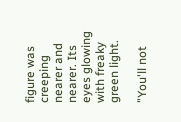figure was creeping nearer and nearer. Its eyes glowing with freaky green light.

"You'll not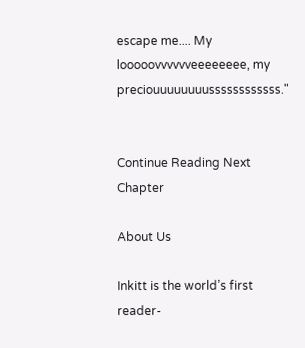escape me.... My looooovvvvvveeeeeeee, my preciouuuuuuuussssssssssss."


Continue Reading Next Chapter

About Us

Inkitt is the world’s first reader-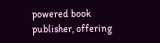powered book publisher, offering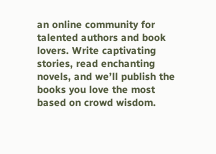an online community for talented authors and book lovers. Write captivating stories, read enchanting novels, and we’ll publish the books you love the most based on crowd wisdom.